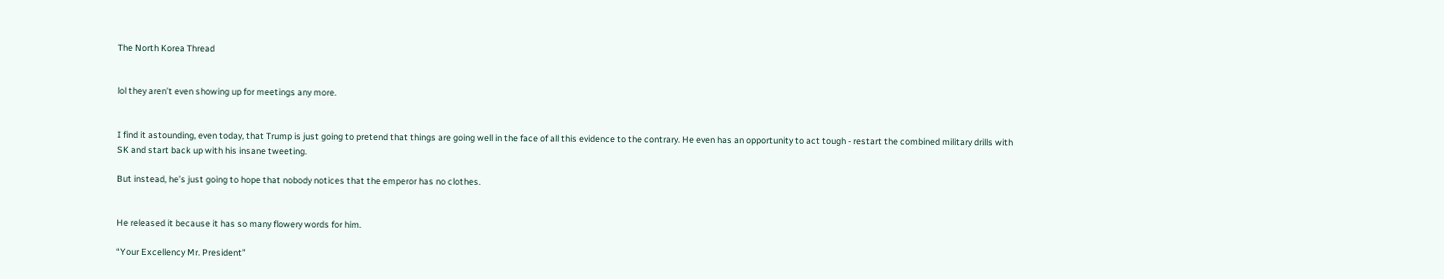The North Korea Thread


lol they aren’t even showing up for meetings any more.


I find it astounding, even today, that Trump is just going to pretend that things are going well in the face of all this evidence to the contrary. He even has an opportunity to act tough - restart the combined military drills with SK and start back up with his insane tweeting.

But instead, he’s just going to hope that nobody notices that the emperor has no clothes.


He released it because it has so many flowery words for him.

“Your Excellency Mr. President”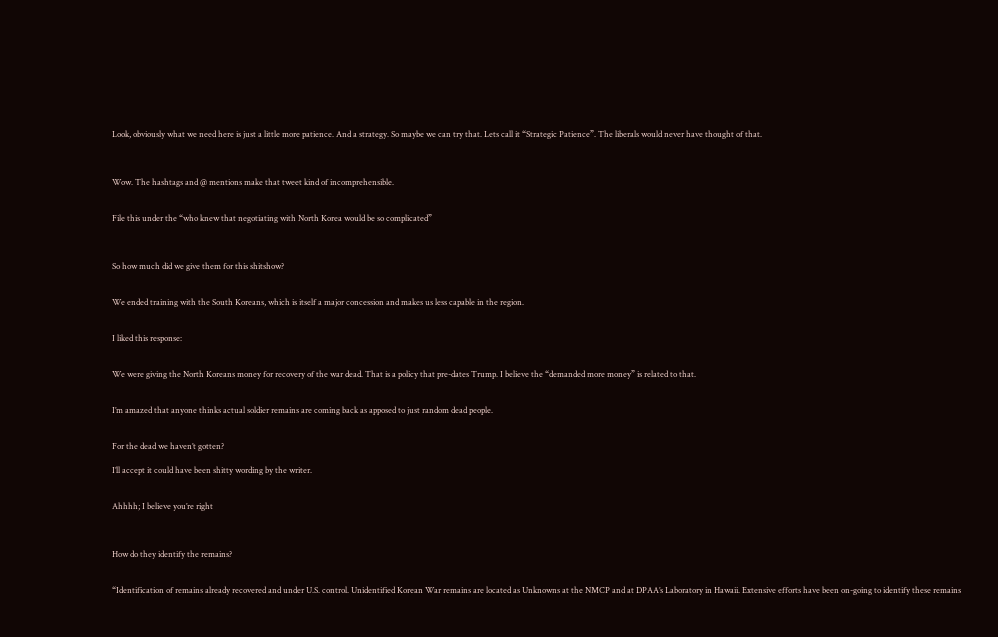Look, obviously what we need here is just a little more patience. And a strategy. So maybe we can try that. Lets call it “Strategic Patience”. The liberals would never have thought of that.



Wow. The hashtags and @ mentions make that tweet kind of incomprehensible.


File this under the “who knew that negotiating with North Korea would be so complicated”



So how much did we give them for this shitshow?


We ended training with the South Koreans, which is itself a major concession and makes us less capable in the region.


I liked this response:


We were giving the North Koreans money for recovery of the war dead. That is a policy that pre-dates Trump. I believe the “demanded more money” is related to that.


I’m amazed that anyone thinks actual soldier remains are coming back as apposed to just random dead people.


For the dead we haven’t gotten?

I’ll accept it could have been shitty wording by the writer.


Ahhhh; I believe you’re right



How do they identify the remains?


“Identification of remains already recovered and under U.S. control. Unidentified Korean War remains are located as Unknowns at the NMCP and at DPAA’s Laboratory in Hawaii. Extensive efforts have been on-going to identify these remains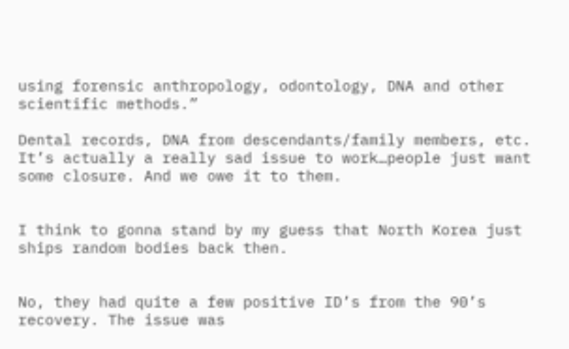using forensic anthropology, odontology, DNA and other scientific methods.”

Dental records, DNA from descendants/family members, etc. It’s actually a really sad issue to work…people just want some closure. And we owe it to them.


I think to gonna stand by my guess that North Korea just ships random bodies back then.


No, they had quite a few positive ID’s from the 90’s recovery. The issue was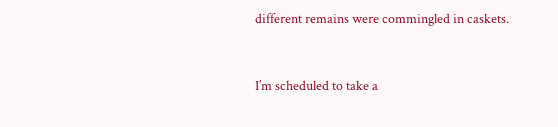different remains were commingled in caskets.


I’m scheduled to take a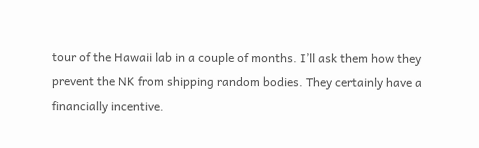tour of the Hawaii lab in a couple of months. I’ll ask them how they prevent the NK from shipping random bodies. They certainly have a financially incentive.